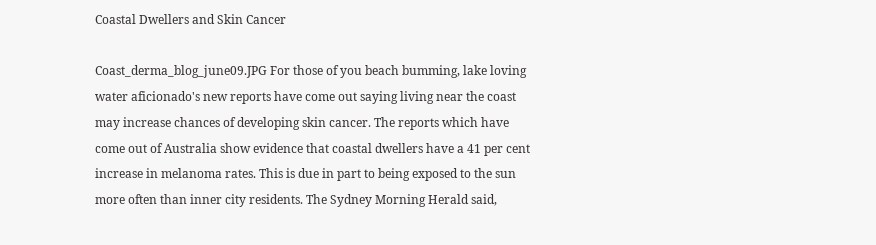Coastal Dwellers and Skin Cancer

Coast_derma_blog_june09.JPG For those of you beach bumming, lake loving water aficionado's new reports have come out saying living near the coast may increase chances of developing skin cancer. The reports which have come out of Australia show evidence that coastal dwellers have a 41 per cent increase in melanoma rates. This is due in part to being exposed to the sun more often than inner city residents. The Sydney Morning Herald said,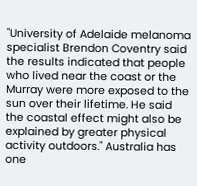"University of Adelaide melanoma specialist Brendon Coventry said the results indicated that people who lived near the coast or the Murray were more exposed to the sun over their lifetime. He said the coastal effect might also be explained by greater physical activity outdoors." Australia has one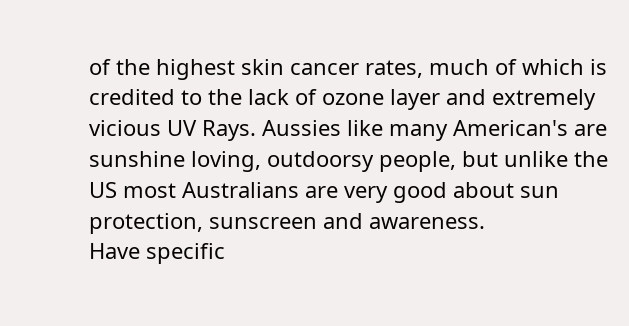of the highest skin cancer rates, much of which is credited to the lack of ozone layer and extremely vicious UV Rays. Aussies like many American's are sunshine loving, outdoorsy people, but unlike the US most Australians are very good about sun protection, sunscreen and awareness.
Have specific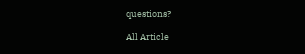questions?

All Article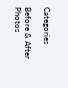Categories

Before & After Photos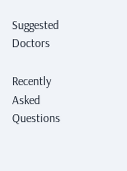Suggested Doctors

Recently Asked Questions